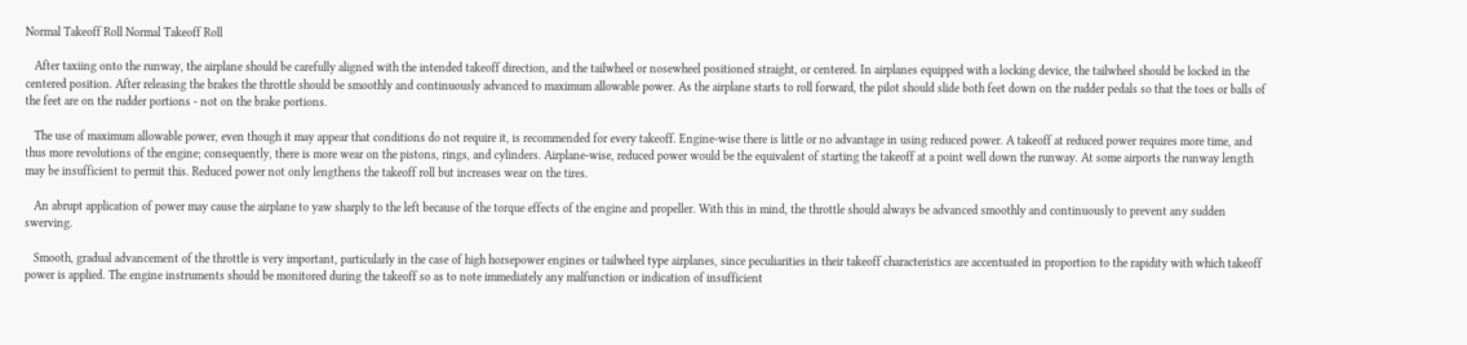Normal Takeoff Roll Normal Takeoff Roll

   After taxiing onto the runway, the airplane should be carefully aligned with the intended takeoff direction, and the tailwheel or nosewheel positioned straight, or centered. In airplanes equipped with a locking device, the tailwheel should be locked in the centered position. After releasing the brakes the throttle should be smoothly and continuously advanced to maximum allowable power. As the airplane starts to roll forward, the pilot should slide both feet down on the rudder pedals so that the toes or balls of the feet are on the rudder portions - not on the brake portions.

   The use of maximum allowable power, even though it may appear that conditions do not require it, is recommended for every takeoff. Engine-wise there is little or no advantage in using reduced power. A takeoff at reduced power requires more time, and thus more revolutions of the engine; consequently, there is more wear on the pistons, rings, and cylinders. Airplane-wise, reduced power would be the equivalent of starting the takeoff at a point well down the runway. At some airports the runway length may be insufficient to permit this. Reduced power not only lengthens the takeoff roll but increases wear on the tires.

   An abrupt application of power may cause the airplane to yaw sharply to the left because of the torque effects of the engine and propeller. With this in mind, the throttle should always be advanced smoothly and continuously to prevent any sudden swerving.

   Smooth, gradual advancement of the throttle is very important, particularly in the case of high horsepower engines or tailwheel type airplanes, since peculiarities in their takeoff characteristics are accentuated in proportion to the rapidity with which takeoff power is applied. The engine instruments should be monitored during the takeoff so as to note immediately any malfunction or indication of insufficient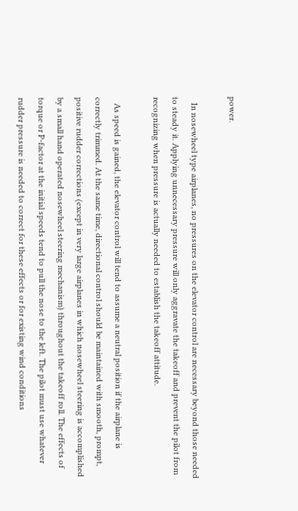power.

   In nosewheel type airplanes, no pressures on the elevator control are necessary beyond those needed to steady it. Applying unnecessary pressure will only aggravate the takeoff and prevent the pilot from recognizing when pressure is actually needed to establish the takeoff attitude.

   As speed is gained, the elevator control will tend to assume a neutral position if the airplane is correctly trimmed. At the same time, directional control should be maintained with smooth, prompt, positive rudder corrections (except in very large airplanes in which nosewheel steering is accomplished by a small hand operated nosewheel steering mechanism) throughout the takeoff roll. The effects of torque or P-factor at the initial speeds tend to pull the nose to the left. The pilot must use whatever rudder pressure is needed to correct for these effects or for existing wind conditions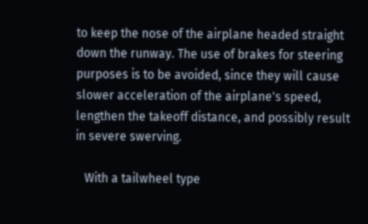to keep the nose of the airplane headed straight down the runway. The use of brakes for steering purposes is to be avoided, since they will cause slower acceleration of the airplane's speed, lengthen the takeoff distance, and possibly result in severe swerving.

   With a tailwheel type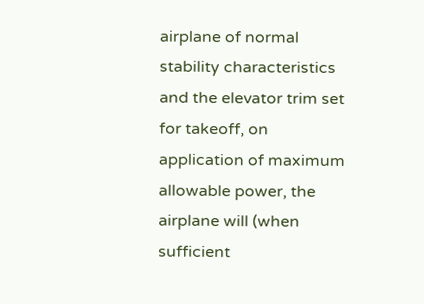airplane of normal stability characteristics and the elevator trim set for takeoff, on application of maximum allowable power, the airplane will (when sufficient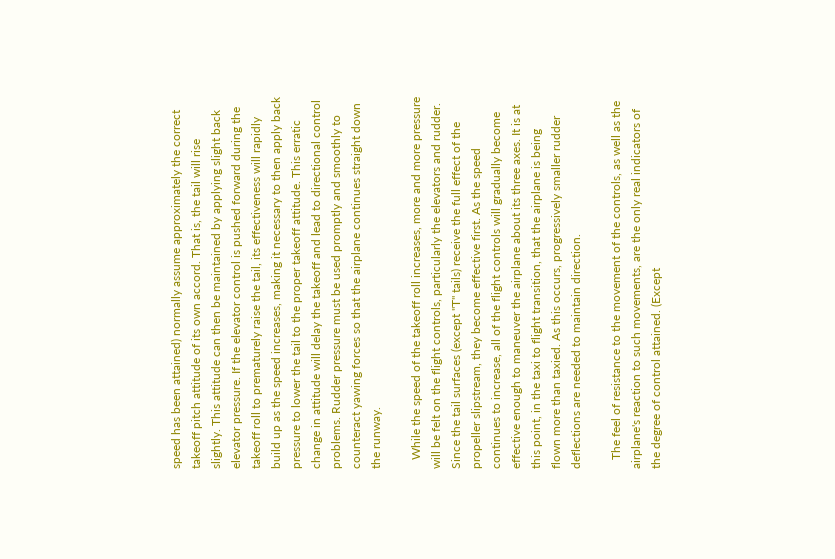speed has been attained) normally assume approximately the correct takeoff pitch attitude of its own accord. That is, the tail will rise slightly. This attitude can then be maintained by applying slight back elevator pressure. If the elevator control is pushed forward during the takeoff roll to prematurely raise the tail, its effectiveness will rapidly build up as the speed increases, making it necessary to then apply back pressure to lower the tail to the proper takeoff attitude. This erratic change in attitude will delay the takeoff and lead to directional control problems. Rudder pressure must be used promptly and smoothly to counteract yawing forces so that the airplane continues straight down the runway.

   While the speed of the takeoff roll increases, more and more pressure will be felt on the flight controls, particularly the elevators and rudder. Since the tail surfaces (except "T" tails) receive the full effect of the propeller slipstream, they become effective first. As the speed continues to increase, all of the flight controls will gradually become effective enough to maneuver the airplane about its three axes. It is at this point, in the taxi to flight transition, that the airplane is being flown more than taxied. As this occurs, progressively smaller rudder deflections are needed to maintain direction.

   The feel of resistance to the movement of the controls, as well as the airplane's reaction to such movements, are the only real indicators of the degree of control attained. (Except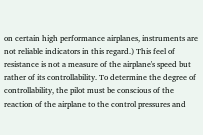on certain high performance airplanes, instruments are not reliable indicators in this regard.) This feel of resistance is not a measure of the airplane's speed but rather of its controllability. To determine the degree of controllability, the pilot must be conscious of the reaction of the airplane to the control pressures and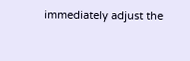immediately adjust the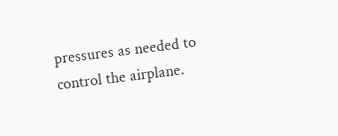pressures as needed to control the airplane.